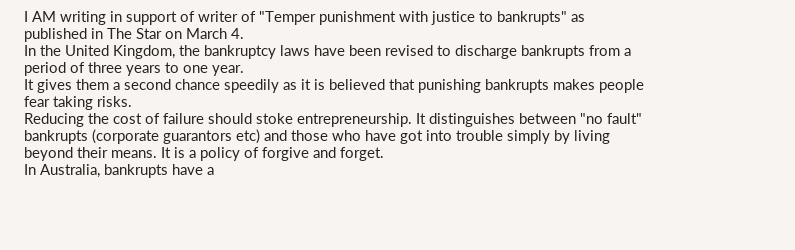I AM writing in support of writer of "Temper punishment with justice to bankrupts" as published in The Star on March 4.
In the United Kingdom, the bankruptcy laws have been revised to discharge bankrupts from a period of three years to one year.
It gives them a second chance speedily as it is believed that punishing bankrupts makes people fear taking risks.
Reducing the cost of failure should stoke entrepreneurship. It distinguishes between "no fault" bankrupts (corporate guarantors etc) and those who have got into trouble simply by living beyond their means. It is a policy of forgive and forget.
In Australia, bankrupts have a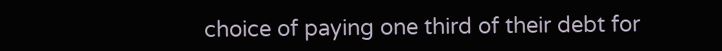choice of paying one third of their debt for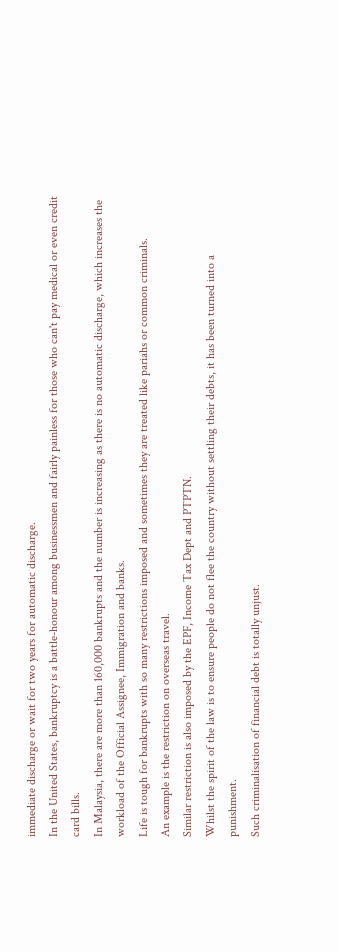immediate discharge or wait for two years for automatic discharge.
In the United States, bankruptcy is a battle-honour among businessmen and fairly painless for those who can't pay medical or even credit card bills.
In Malaysia, there are more than 160,000 bankrupts and the number is increasing as there is no automatic discharge, which increases the workload of the Official Assignee, Immigration and banks.
Life is tough for bankrupts with so many restrictions imposed and sometimes they are treated like pariahs or common criminals.
An example is the restriction on overseas travel.
Similar restriction is also imposed by the EPF, Income Tax Dept and PTPTN.
Whilst the spirit of the law is to ensure people do not flee the country without settling their debts, it has been turned into a punishment.
Such criminalisation of financial debt is totally unjust.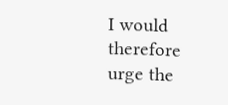I would therefore urge the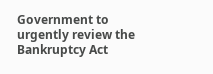Government to urgently review the Bankruptcy Act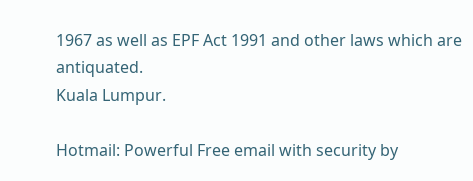1967 as well as EPF Act 1991 and other laws which are antiquated.
Kuala Lumpur.

Hotmail: Powerful Free email with security by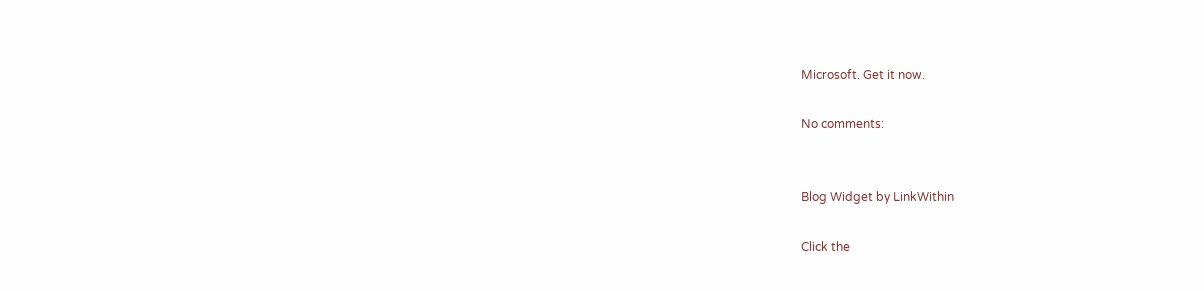Microsoft. Get it now.

No comments:


Blog Widget by LinkWithin

Click the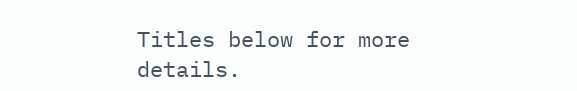Titles below for more details.